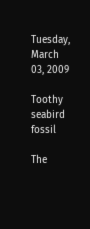Tuesday, March 03, 2009

Toothy seabird fossil

The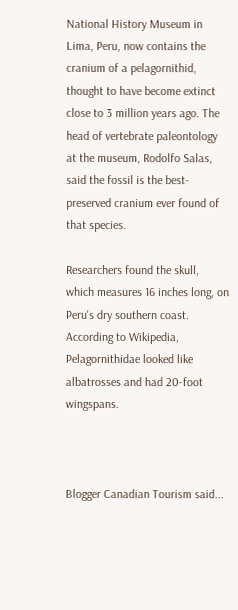National History Museum in Lima, Peru, now contains the cranium of a pelagornithid, thought to have become extinct close to 3 million years ago. The head of vertebrate paleontology at the museum, Rodolfo Salas, said the fossil is the best-preserved cranium ever found of that species.

Researchers found the skull, which measures 16 inches long, on Peru's dry southern coast. According to Wikipedia, Pelagornithidae looked like albatrosses and had 20-foot wingspans.



Blogger Canadian Tourism said...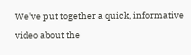We've put together a quick, informative video about the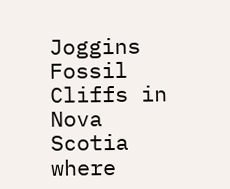Joggins Fossil Cliffs in Nova Scotia where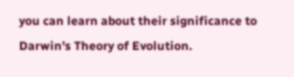you can learn about their significance to Darwin's Theory of Evolution.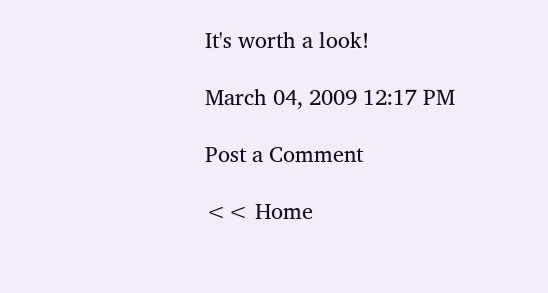It's worth a look!

March 04, 2009 12:17 PM

Post a Comment

<< Home